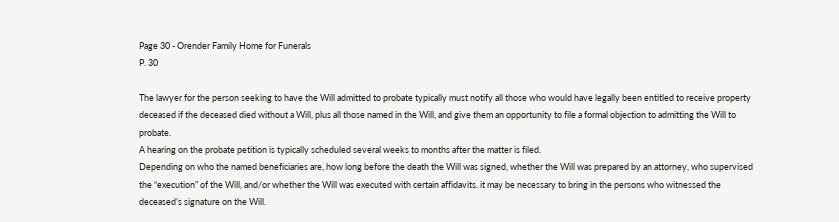Page 30 - Orender Family Home for Funerals
P. 30

The lawyer for the person seeking to have the Will admitted to probate typically must notify all those who would have legally been entitled to receive property deceased if the deceased died without a Will, plus all those named in the Will, and give them an opportunity to file a formal objection to admitting the Will to probate.
A hearing on the probate petition is typically scheduled several weeks to months after the matter is filed.
Depending on who the named beneficiaries are, how long before the death the Will was signed, whether the Will was prepared by an attorney, who supervised the “execution” of the Will, and/or whether the Will was executed with certain affidavits. it may be necessary to bring in the persons who witnessed the deceased’s signature on the Will.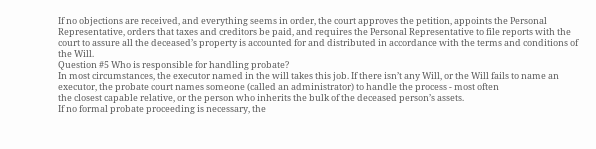If no objections are received, and everything seems in order, the court approves the petition, appoints the Personal Representative, orders that taxes and creditors be paid, and requires the Personal Representative to file reports with the court to assure all the deceased’s property is accounted for and distributed in accordance with the terms and conditions of the Will.
Question #5 Who is responsible for handling probate?
In most circumstances, the executor named in the will takes this job. If there isn’t any Will, or the Will fails to name an executor, the probate court names someone (called an administrator) to handle the process - most often
the closest capable relative, or the person who inherits the bulk of the deceased person’s assets.
If no formal probate proceeding is necessary, the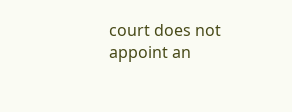court does not appoint an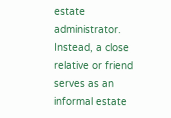estate administrator. Instead, a close relative or friend serves as an informal estate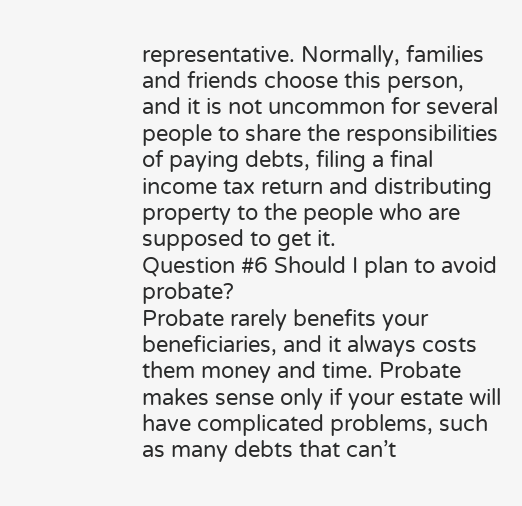representative. Normally, families and friends choose this person, and it is not uncommon for several people to share the responsibilities of paying debts, filing a final income tax return and distributing property to the people who are supposed to get it.
Question #6 Should I plan to avoid probate?
Probate rarely benefits your beneficiaries, and it always costs them money and time. Probate makes sense only if your estate will have complicated problems, such as many debts that can’t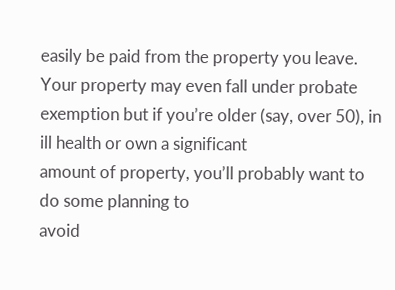easily be paid from the property you leave.
Your property may even fall under probate exemption but if you’re older (say, over 50), in ill health or own a significant
amount of property, you’ll probably want to do some planning to
avoid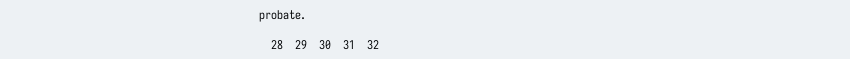probate.

   28   29   30   31   32